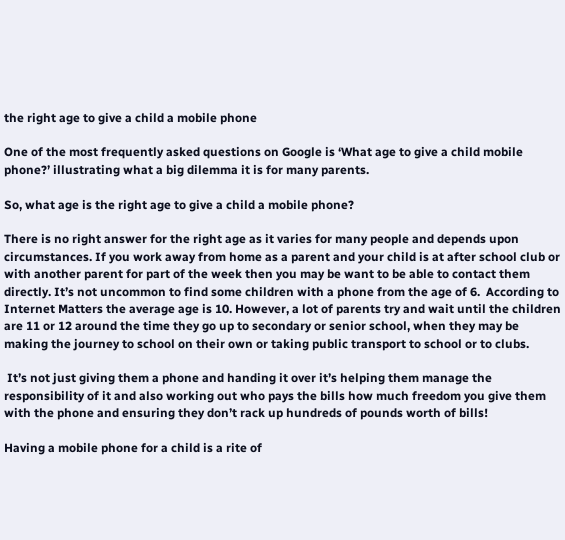the right age to give a child a mobile phone

One of the most frequently asked questions on Google is ‘What age to give a child mobile phone?’ illustrating what a big dilemma it is for many parents.

So, what age is the right age to give a child a mobile phone?

There is no right answer for the right age as it varies for many people and depends upon circumstances. If you work away from home as a parent and your child is at after school club or with another parent for part of the week then you may be want to be able to contact them directly. It’s not uncommon to find some children with a phone from the age of 6.  According to Internet Matters the average age is 10. However, a lot of parents try and wait until the children are 11 or 12 around the time they go up to secondary or senior school, when they may be making the journey to school on their own or taking public transport to school or to clubs.

 It’s not just giving them a phone and handing it over it’s helping them manage the responsibility of it and also working out who pays the bills how much freedom you give them with the phone and ensuring they don’t rack up hundreds of pounds worth of bills!

Having a mobile phone for a child is a rite of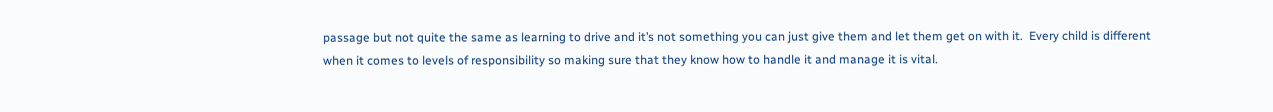passage but not quite the same as learning to drive and it’s not something you can just give them and let them get on with it.  Every child is different when it comes to levels of responsibility so making sure that they know how to handle it and manage it is vital.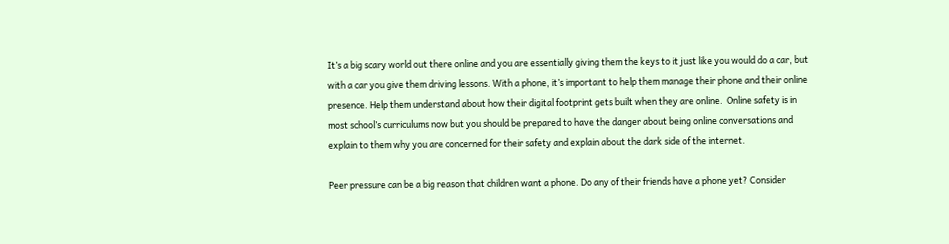It’s a big scary world out there online and you are essentially giving them the keys to it just like you would do a car, but with a car you give them driving lessons. With a phone, it’s important to help them manage their phone and their online presence. Help them understand about how their digital footprint gets built when they are online.  Online safety is in most school’s curriculums now but you should be prepared to have the danger about being online conversations and explain to them why you are concerned for their safety and explain about the dark side of the internet.

Peer pressure can be a big reason that children want a phone. Do any of their friends have a phone yet? Consider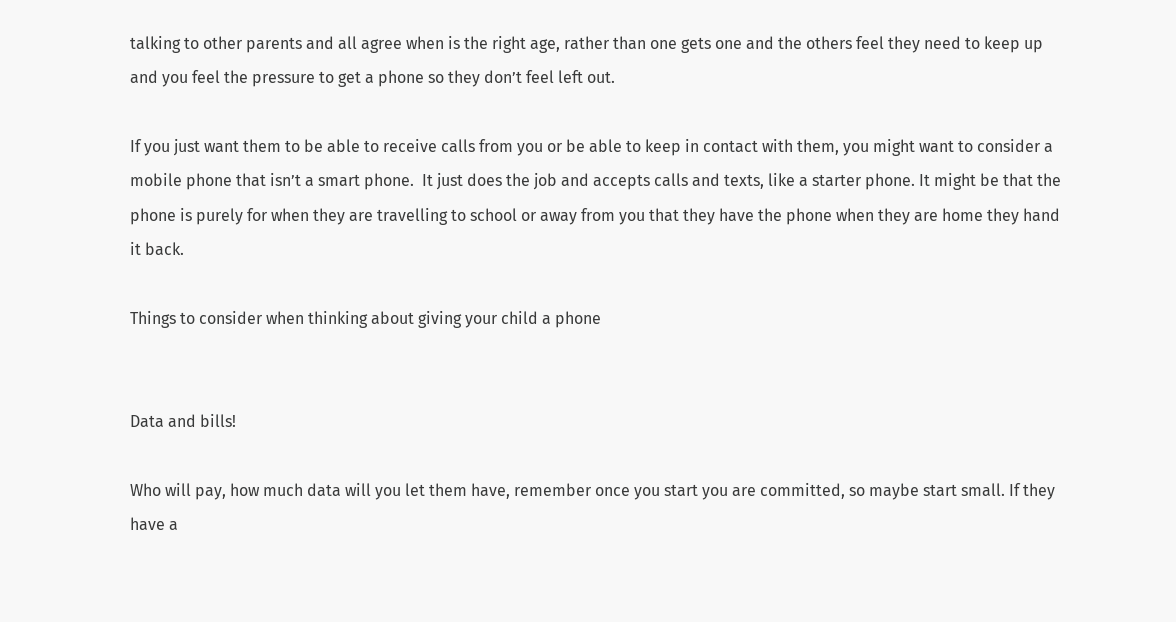talking to other parents and all agree when is the right age, rather than one gets one and the others feel they need to keep up and you feel the pressure to get a phone so they don’t feel left out.

If you just want them to be able to receive calls from you or be able to keep in contact with them, you might want to consider a mobile phone that isn’t a smart phone.  It just does the job and accepts calls and texts, like a starter phone. It might be that the phone is purely for when they are travelling to school or away from you that they have the phone when they are home they hand it back.

Things to consider when thinking about giving your child a phone


Data and bills!

Who will pay, how much data will you let them have, remember once you start you are committed, so maybe start small. If they have a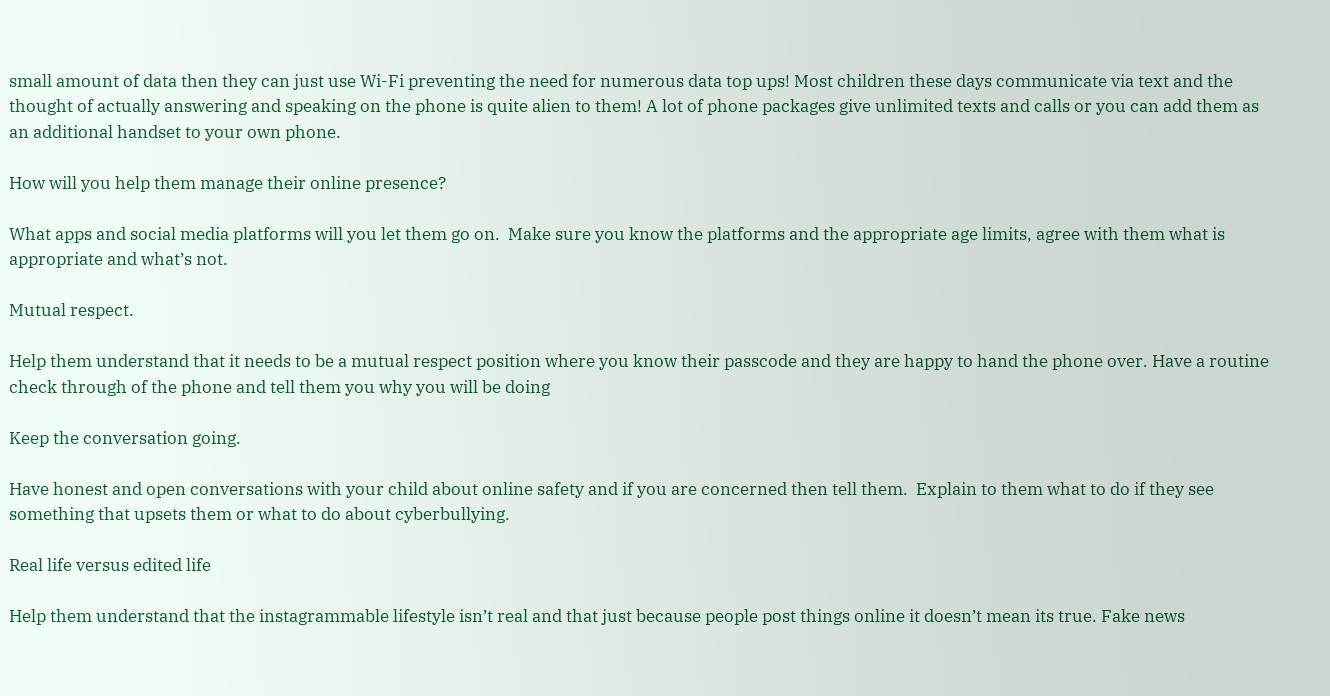small amount of data then they can just use Wi-Fi preventing the need for numerous data top ups! Most children these days communicate via text and the thought of actually answering and speaking on the phone is quite alien to them! A lot of phone packages give unlimited texts and calls or you can add them as an additional handset to your own phone.

How will you help them manage their online presence?

What apps and social media platforms will you let them go on.  Make sure you know the platforms and the appropriate age limits, agree with them what is appropriate and what’s not.

Mutual respect.

Help them understand that it needs to be a mutual respect position where you know their passcode and they are happy to hand the phone over. Have a routine check through of the phone and tell them you why you will be doing

Keep the conversation going.

Have honest and open conversations with your child about online safety and if you are concerned then tell them.  Explain to them what to do if they see something that upsets them or what to do about cyberbullying.

Real life versus edited life

Help them understand that the instagrammable lifestyle isn’t real and that just because people post things online it doesn’t mean its true. Fake news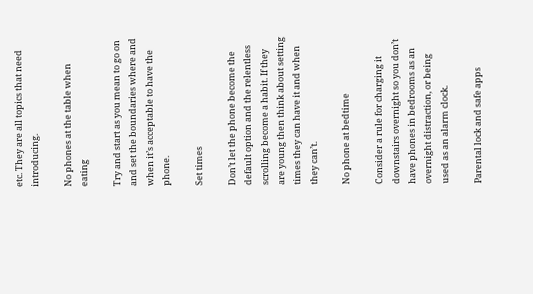etc. They are all topics that need introducing.

No phones at the table when eating

Try and start as you mean to go on and set the boundaries where and when it’s acceptable to have the phone.

Set times

Don’t let the phone become the default option and the relentless scrolling become a habit. If they are young then think about setting times they can have it and when they can’t.

No phone at bedtime

Consider a rule for charging it downstairs overnight so you don’t have phones in bedrooms as an overnight distraction, or being used as an alarm clock.

Parental lock and safe apps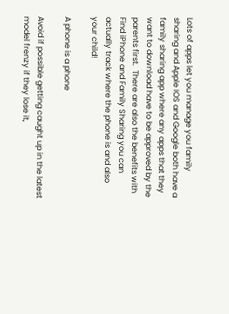Lots of apps let you manage you family sharing and Apple IOS and Google both have a family sharing app where any apps that they want to download have to be approved by the parents first.  There are also the benefits with Find iPhone and Family Sharing you can actually track where the phone is and also your child!

A phone is a phone

Avoid if possible getting caught up in the latest model frenzy if they lose it,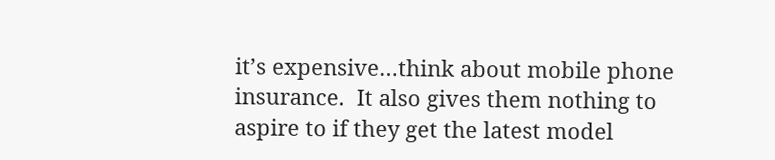it’s expensive…think about mobile phone insurance.  It also gives them nothing to aspire to if they get the latest model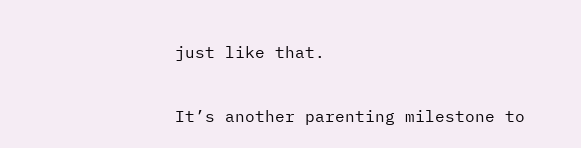just like that.

It’s another parenting milestone to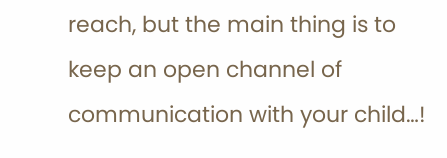reach, but the main thing is to keep an open channel of communication with your child…!